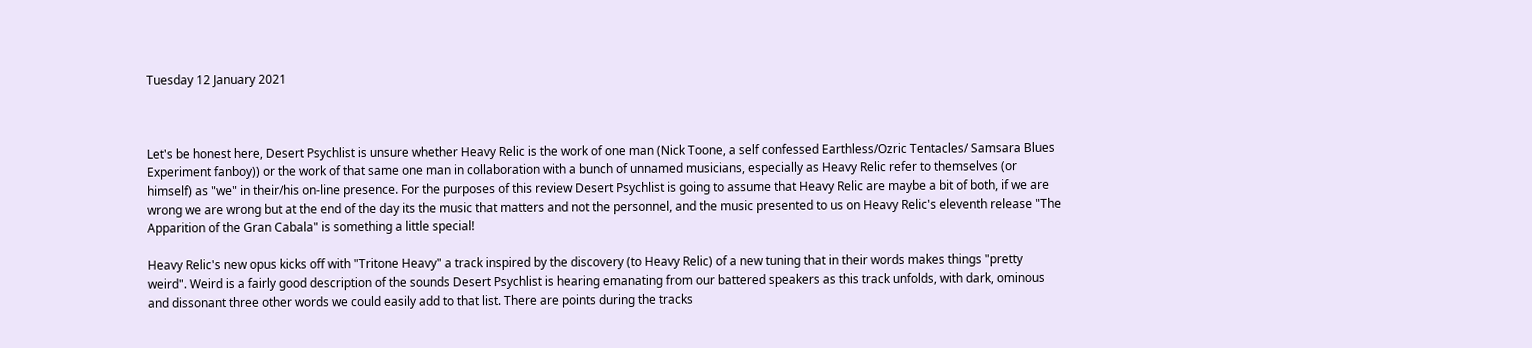Tuesday 12 January 2021



Let's be honest here, Desert Psychlist is unsure whether Heavy Relic is the work of one man (Nick Toone, a self confessed Earthless/Ozric Tentacles/ Samsara Blues Experiment fanboy)) or the work of that same one man in collaboration with a bunch of unnamed musicians, especially as Heavy Relic refer to themselves (or himself) as "we" in their/his on-line presence. For the purposes of this review Desert Psychlist is going to assume that Heavy Relic are maybe a bit of both, if we are wrong we are wrong but at the end of the day its the music that matters and not the personnel, and the music presented to us on Heavy Relic's eleventh release "The Apparition of the Gran Cabala" is something a little special!

Heavy Relic's new opus kicks off with "Tritone Heavy" a track inspired by the discovery (to Heavy Relic) of a new tuning that in their words makes things "pretty weird". Weird is a fairly good description of the sounds Desert Psychlist is hearing emanating from our battered speakers as this track unfolds, with dark, ominous and dissonant three other words we could easily add to that list. There are points during the tracks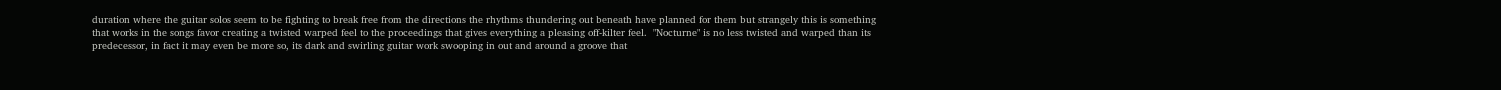duration where the guitar solos seem to be fighting to break free from the directions the rhythms thundering out beneath have planned for them but strangely this is something that works in the songs favor creating a twisted warped feel to the proceedings that gives everything a pleasing off-kilter feel.  "Nocturne" is no less twisted and warped than its predecessor, in fact it may even be more so, its dark and swirling guitar work swooping in out and around a groove that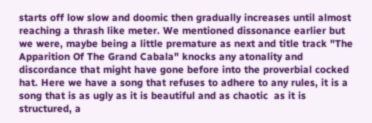starts off low slow and doomic then gradually increases until almost reaching a thrash like meter. We mentioned dissonance earlier but we were, maybe being a little premature as next and title track "The Apparition Of The Grand Cabala" knocks any atonality and discordance that might have gone before into the proverbial cocked hat. Here we have a song that refuses to adhere to any rules, it is a song that is as ugly as it is beautiful and as chaotic  as it is structured, a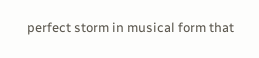perfect storm in musical form that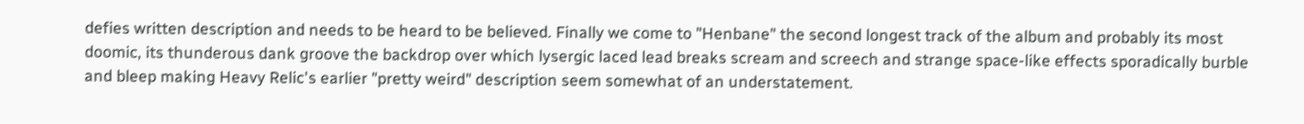defies written description and needs to be heard to be believed. Finally we come to "Henbane" the second longest track of the album and probably its most doomic, its thunderous dank groove the backdrop over which lysergic laced lead breaks scream and screech and strange space-like effects sporadically burble and bleep making Heavy Relic's earlier "pretty weird" description seem somewhat of an understatement.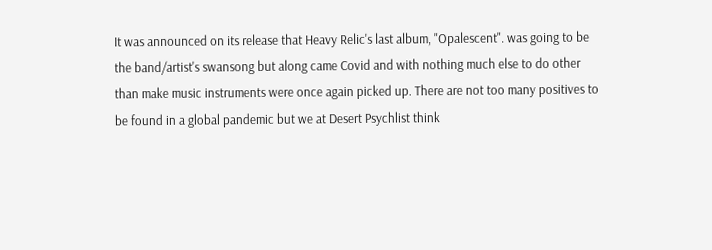It was announced on its release that Heavy Relic's last album, "Opalescent". was going to be the band/artist's swansong but along came Covid and with nothing much else to do other than make music instruments were once again picked up. There are not too many positives to be found in a global pandemic but we at Desert Psychlist think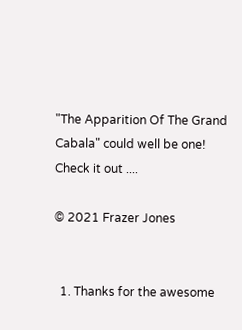"The Apparition Of The Grand Cabala" could well be one!
Check it out ....

© 2021 Frazer Jones


  1. Thanks for the awesome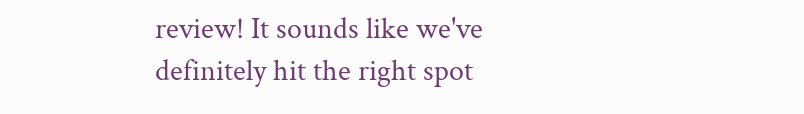review! It sounds like we've definitely hit the right spot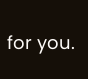for you.